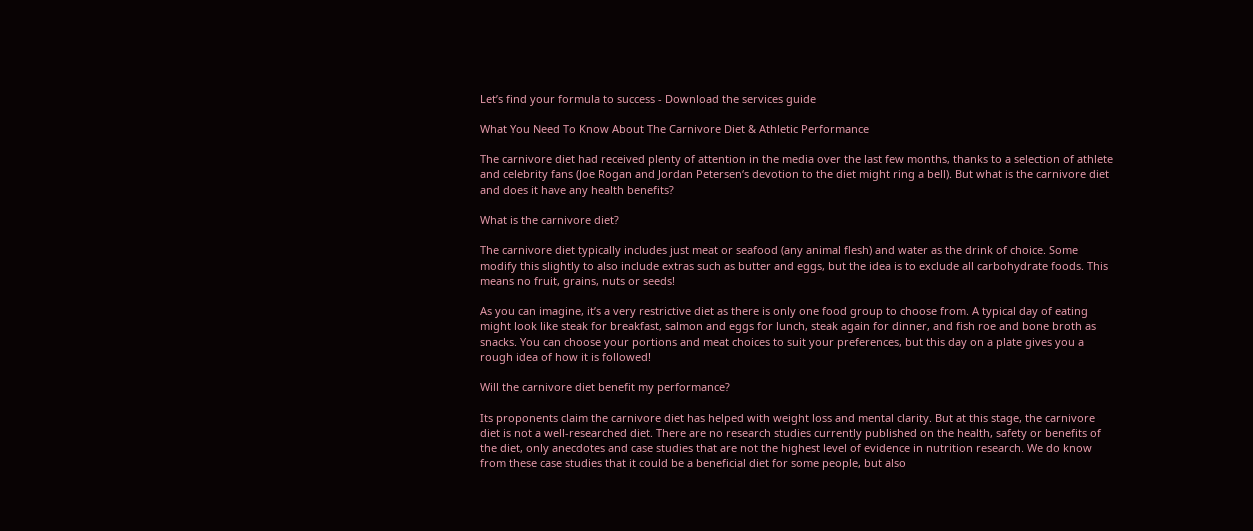Let’s find your formula to success - Download the services guide

What You Need To Know About The Carnivore Diet & Athletic Performance

The carnivore diet had received plenty of attention in the media over the last few months, thanks to a selection of athlete and celebrity fans (Joe Rogan and Jordan Petersen‘s devotion to the diet might ring a bell). But what is the carnivore diet and does it have any health benefits?

What is the carnivore diet?

The carnivore diet typically includes just meat or seafood (any animal flesh) and water as the drink of choice. Some modify this slightly to also include extras such as butter and eggs, but the idea is to exclude all carbohydrate foods. This means no fruit, grains, nuts or seeds!

As you can imagine, it’s a very restrictive diet as there is only one food group to choose from. A typical day of eating might look like steak for breakfast, salmon and eggs for lunch, steak again for dinner, and fish roe and bone broth as snacks. You can choose your portions and meat choices to suit your preferences, but this day on a plate gives you a rough idea of how it is followed!

Will the carnivore diet benefit my performance?

Its proponents claim the carnivore diet has helped with weight loss and mental clarity. But at this stage, the carnivore diet is not a well-researched diet. There are no research studies currently published on the health, safety or benefits of the diet, only anecdotes and case studies that are not the highest level of evidence in nutrition research. We do know from these case studies that it could be a beneficial diet for some people, but also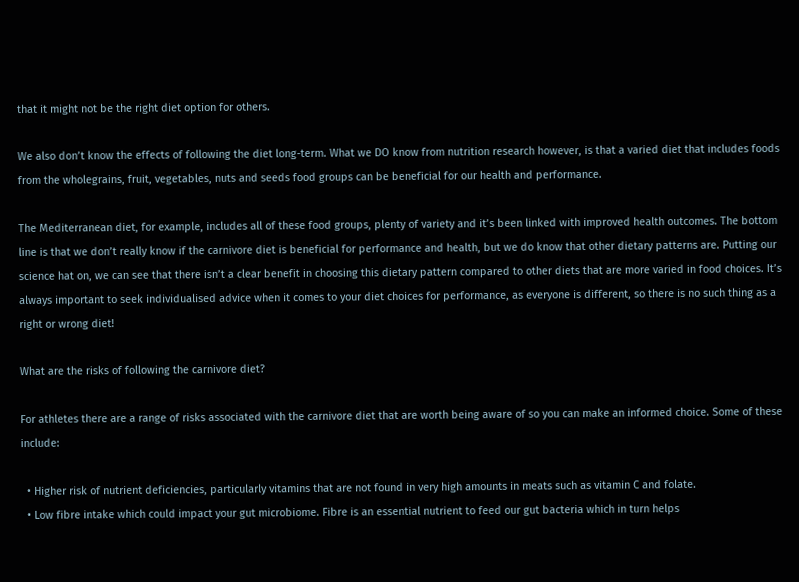that it might not be the right diet option for others.

We also don’t know the effects of following the diet long-term. What we DO know from nutrition research however, is that a varied diet that includes foods from the wholegrains, fruit, vegetables, nuts and seeds food groups can be beneficial for our health and performance.

The Mediterranean diet, for example, includes all of these food groups, plenty of variety and it’s been linked with improved health outcomes. The bottom line is that we don’t really know if the carnivore diet is beneficial for performance and health, but we do know that other dietary patterns are. Putting our science hat on, we can see that there isn’t a clear benefit in choosing this dietary pattern compared to other diets that are more varied in food choices. It’s always important to seek individualised advice when it comes to your diet choices for performance, as everyone is different, so there is no such thing as a right or wrong diet!

What are the risks of following the carnivore diet?

For athletes there are a range of risks associated with the carnivore diet that are worth being aware of so you can make an informed choice. Some of these include:

  • Higher risk of nutrient deficiencies, particularly vitamins that are not found in very high amounts in meats such as vitamin C and folate.
  • Low fibre intake which could impact your gut microbiome. Fibre is an essential nutrient to feed our gut bacteria which in turn helps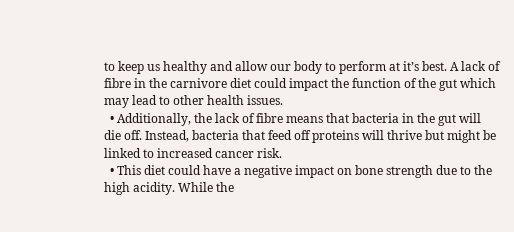to keep us healthy and allow our body to perform at it’s best. A lack of fibre in the carnivore diet could impact the function of the gut which may lead to other health issues.
  • Additionally, the lack of fibre means that bacteria in the gut will die off. Instead, bacteria that feed off proteins will thrive but might be linked to increased cancer risk.
  • This diet could have a negative impact on bone strength due to the high acidity. While the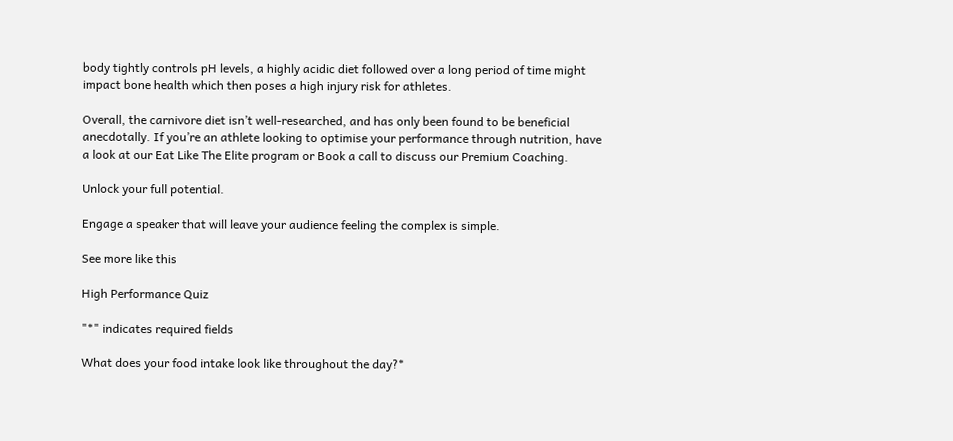body tightly controls pH levels, a highly acidic diet followed over a long period of time might impact bone health which then poses a high injury risk for athletes.

Overall, the carnivore diet isn’t well-researched, and has only been found to be beneficial anecdotally. If you’re an athlete looking to optimise your performance through nutrition, have a look at our Eat Like The Elite program or Book a call to discuss our Premium Coaching.

Unlock your full potential.

Engage a speaker that will leave your audience feeling the complex is simple.

See more like this

High Performance Quiz

"*" indicates required fields

What does your food intake look like throughout the day?*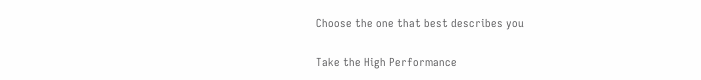Choose the one that best describes you

Take the High Performance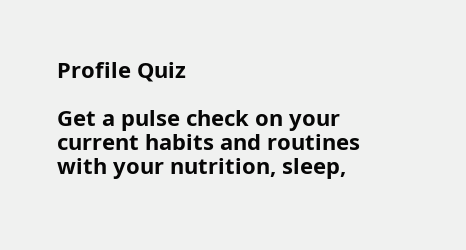Profile Quiz

Get a pulse check on your current habits and routines with your nutrition, sleep,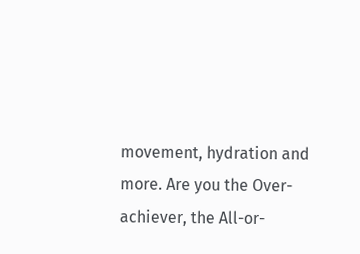movement, hydration and more. Are you the Over-achiever, the All-or-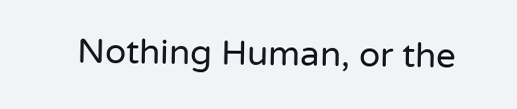Nothing Human, or the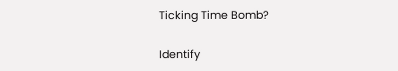Ticking Time Bomb?

Identify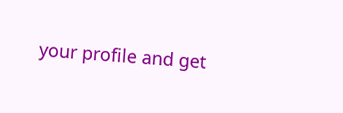your profile and get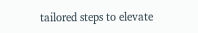tailored steps to elevate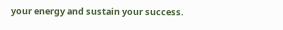your energy and sustain your success.